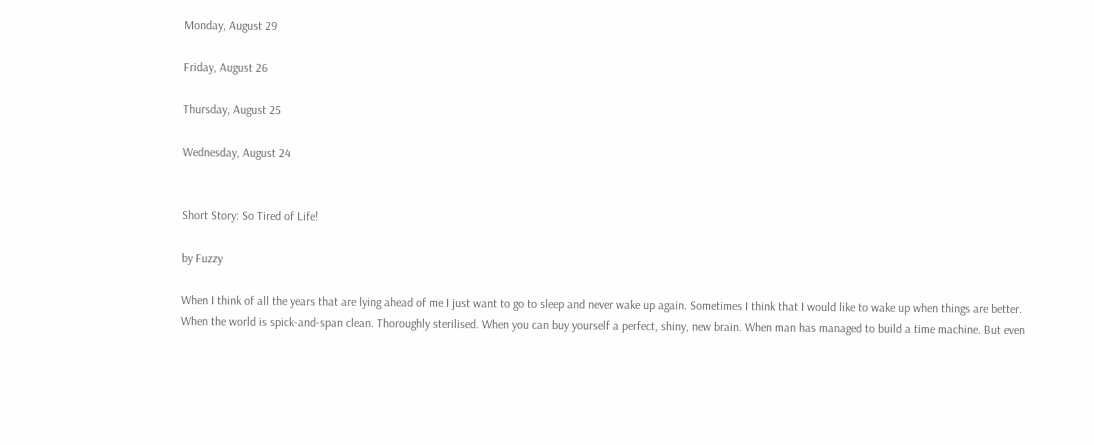Monday, August 29

Friday, August 26

Thursday, August 25

Wednesday, August 24


Short Story: So Tired of Life!

by Fuzzy

When I think of all the years that are lying ahead of me I just want to go to sleep and never wake up again. Sometimes I think that I would like to wake up when things are better. When the world is spick-and-span clean. Thoroughly sterilised. When you can buy yourself a perfect, shiny, new brain. When man has managed to build a time machine. But even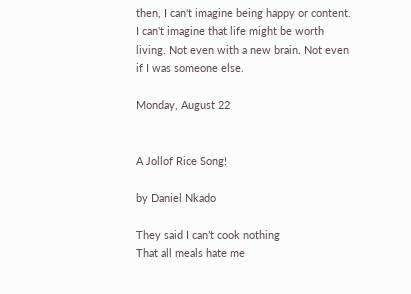then, I can't imagine being happy or content. I can't imagine that life might be worth living. Not even with a new brain. Not even if I was someone else.

Monday, August 22


A Jollof Rice Song!

by Daniel Nkado

They said I can’t cook nothing
That all meals hate me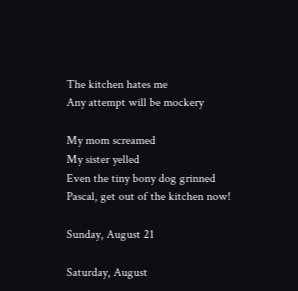The kitchen hates me
Any attempt will be mockery

My mom screamed
My sister yelled
Even the tiny bony dog grinned
Pascal, get out of the kitchen now!

Sunday, August 21

Saturday, August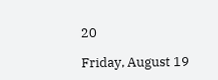20

Friday, August 19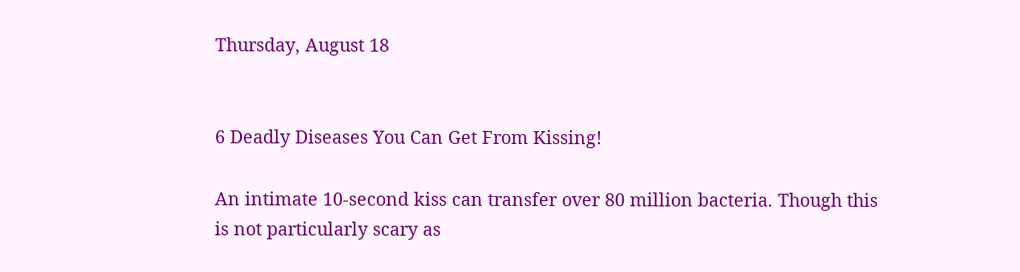Thursday, August 18


6 Deadly Diseases You Can Get From Kissing!

An intimate 10-second kiss can transfer over 80 million bacteria. Though this is not particularly scary as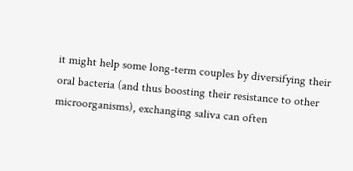it might help some long-term couples by diversifying their oral bacteria (and thus boosting their resistance to other microorganisms), exchanging saliva can often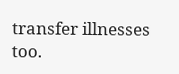transfer illnesses too.